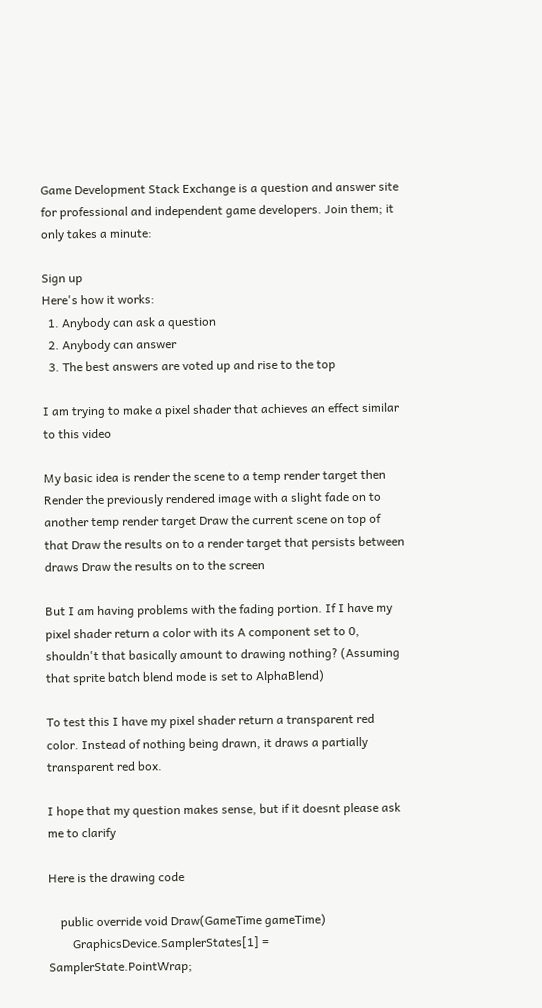Game Development Stack Exchange is a question and answer site for professional and independent game developers. Join them; it only takes a minute:

Sign up
Here's how it works:
  1. Anybody can ask a question
  2. Anybody can answer
  3. The best answers are voted up and rise to the top

I am trying to make a pixel shader that achieves an effect similar to this video

My basic idea is render the scene to a temp render target then Render the previously rendered image with a slight fade on to another temp render target Draw the current scene on top of that Draw the results on to a render target that persists between draws Draw the results on to the screen

But I am having problems with the fading portion. If I have my pixel shader return a color with its A component set to 0, shouldn't that basically amount to drawing nothing? (Assuming that sprite batch blend mode is set to AlphaBlend)

To test this I have my pixel shader return a transparent red color. Instead of nothing being drawn, it draws a partially transparent red box.

I hope that my question makes sense, but if it doesnt please ask me to clarify

Here is the drawing code

    public override void Draw(GameTime gameTime)
        GraphicsDevice.SamplerStates[1] = SamplerState.PointWrap;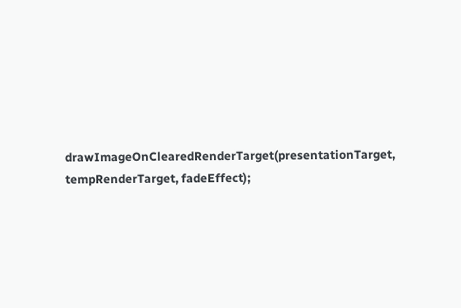drawImageOnClearedRenderTarget(presentationTarget, tempRenderTarget, fadeEffect);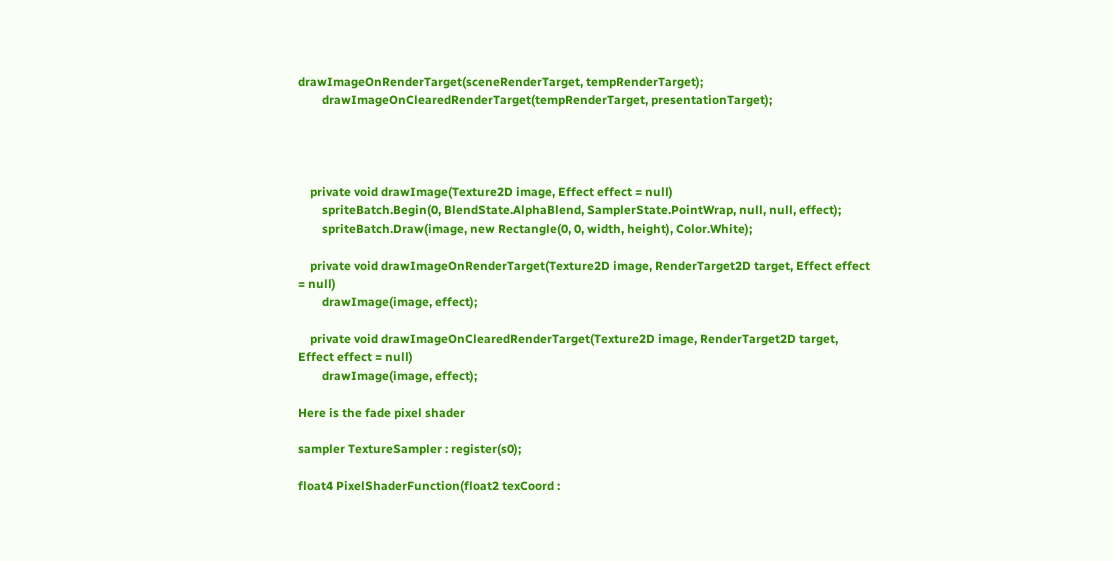drawImageOnRenderTarget(sceneRenderTarget, tempRenderTarget);
        drawImageOnClearedRenderTarget(tempRenderTarget, presentationTarget);




    private void drawImage(Texture2D image, Effect effect = null)
        spriteBatch.Begin(0, BlendState.AlphaBlend, SamplerState.PointWrap, null, null, effect);
        spriteBatch.Draw(image, new Rectangle(0, 0, width, height), Color.White);

    private void drawImageOnRenderTarget(Texture2D image, RenderTarget2D target, Effect effect = null)
        drawImage(image, effect);

    private void drawImageOnClearedRenderTarget(Texture2D image, RenderTarget2D target, Effect effect = null)
        drawImage(image, effect);

Here is the fade pixel shader

sampler TextureSampler : register(s0);

float4 PixelShaderFunction(float2 texCoord :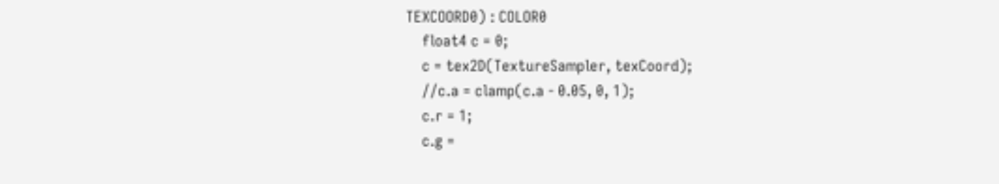TEXCOORD0) : COLOR0
    float4 c = 0;
    c = tex2D(TextureSampler, texCoord);
    //c.a = clamp(c.a - 0.05, 0, 1);
    c.r = 1;
    c.g =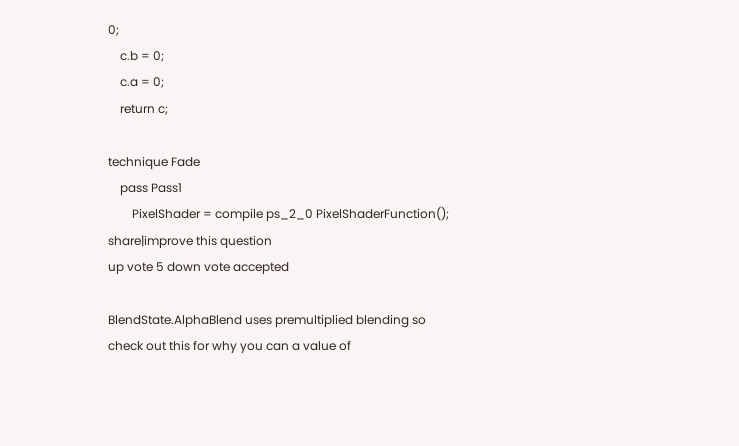0;
    c.b = 0;
    c.a = 0;
    return c;

technique Fade
    pass Pass1
        PixelShader = compile ps_2_0 PixelShaderFunction();
share|improve this question
up vote 5 down vote accepted

BlendState.AlphaBlend uses premultiplied blending so check out this for why you can a value of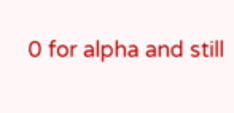0 for alpha and still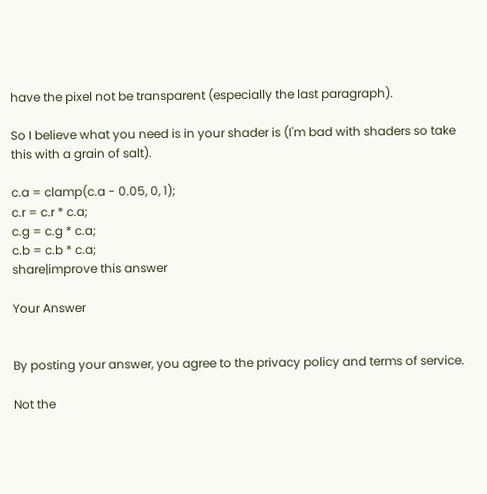have the pixel not be transparent (especially the last paragraph).

So I believe what you need is in your shader is (I'm bad with shaders so take this with a grain of salt).

c.a = clamp(c.a - 0.05, 0, 1);
c.r = c.r * c.a;
c.g = c.g * c.a;
c.b = c.b * c.a;
share|improve this answer

Your Answer


By posting your answer, you agree to the privacy policy and terms of service.

Not the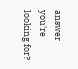answer you're looking for?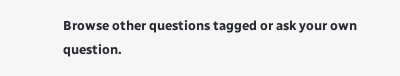Browse other questions tagged or ask your own question.